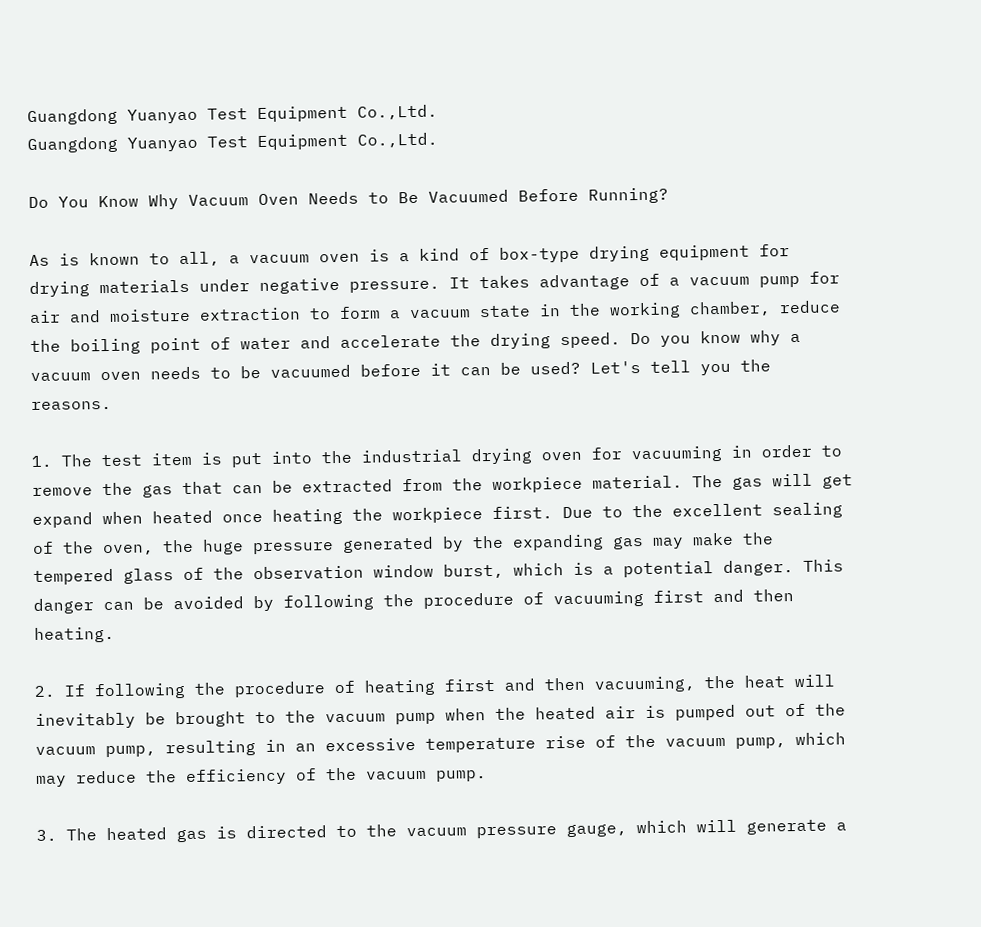Guangdong Yuanyao Test Equipment Co.,Ltd.
Guangdong Yuanyao Test Equipment Co.,Ltd.

Do You Know Why Vacuum Oven Needs to Be Vacuumed Before Running?

As is known to all, a vacuum oven is a kind of box-type drying equipment for drying materials under negative pressure. It takes advantage of a vacuum pump for air and moisture extraction to form a vacuum state in the working chamber, reduce the boiling point of water and accelerate the drying speed. Do you know why a vacuum oven needs to be vacuumed before it can be used? Let's tell you the reasons.

1. The test item is put into the industrial drying oven for vacuuming in order to remove the gas that can be extracted from the workpiece material. The gas will get expand when heated once heating the workpiece first. Due to the excellent sealing of the oven, the huge pressure generated by the expanding gas may make the tempered glass of the observation window burst, which is a potential danger. This danger can be avoided by following the procedure of vacuuming first and then heating.

2. If following the procedure of heating first and then vacuuming, the heat will inevitably be brought to the vacuum pump when the heated air is pumped out of the vacuum pump, resulting in an excessive temperature rise of the vacuum pump, which may reduce the efficiency of the vacuum pump.

3. The heated gas is directed to the vacuum pressure gauge, which will generate a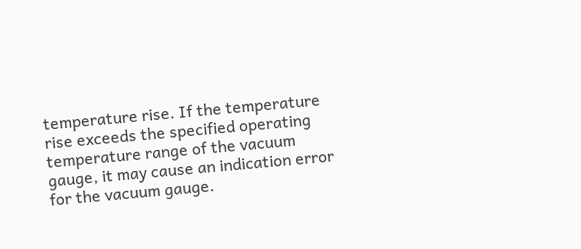temperature rise. If the temperature rise exceeds the specified operating temperature range of the vacuum gauge, it may cause an indication error for the vacuum gauge.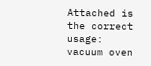Attached is the correct usage: vacuum oven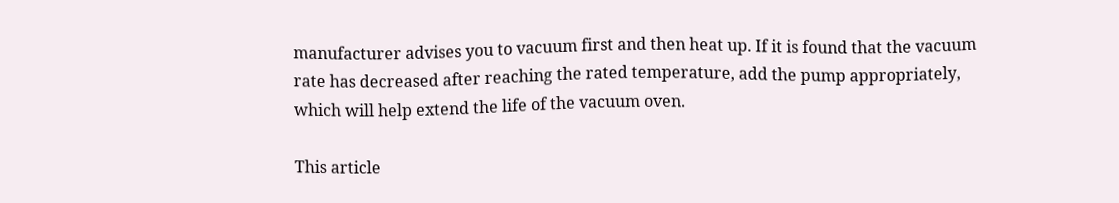manufacturer advises you to vacuum first and then heat up. If it is found that the vacuum rate has decreased after reaching the rated temperature, add the pump appropriately, which will help extend the life of the vacuum oven.

This article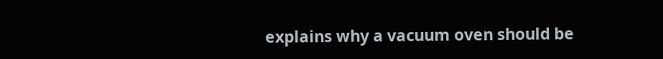explains why a vacuum oven should be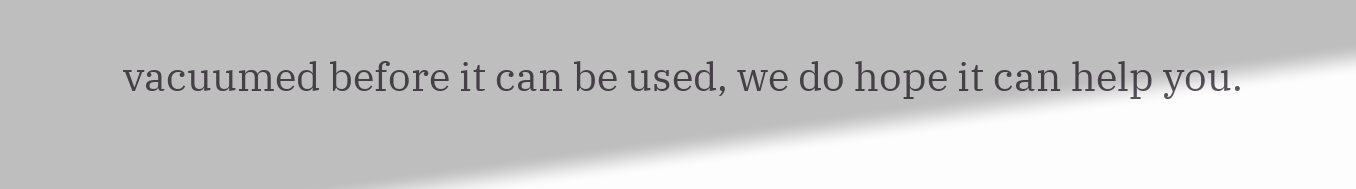vacuumed before it can be used, we do hope it can help you.